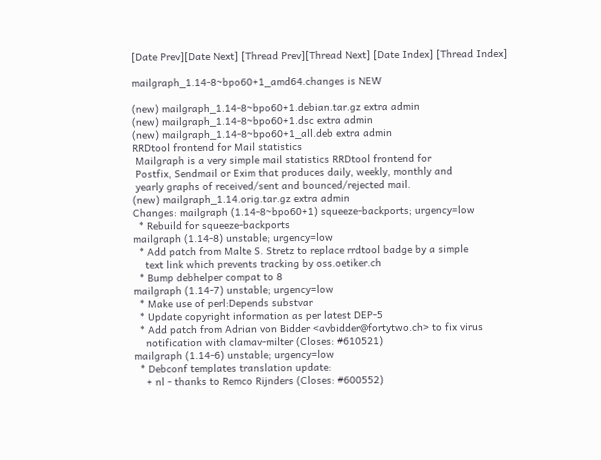[Date Prev][Date Next] [Thread Prev][Thread Next] [Date Index] [Thread Index]

mailgraph_1.14-8~bpo60+1_amd64.changes is NEW

(new) mailgraph_1.14-8~bpo60+1.debian.tar.gz extra admin
(new) mailgraph_1.14-8~bpo60+1.dsc extra admin
(new) mailgraph_1.14-8~bpo60+1_all.deb extra admin
RRDtool frontend for Mail statistics
 Mailgraph is a very simple mail statistics RRDtool frontend for
 Postfix, Sendmail or Exim that produces daily, weekly, monthly and
 yearly graphs of received/sent and bounced/rejected mail.
(new) mailgraph_1.14.orig.tar.gz extra admin
Changes: mailgraph (1.14-8~bpo60+1) squeeze-backports; urgency=low
  * Rebuild for squeeze-backports
mailgraph (1.14-8) unstable; urgency=low
  * Add patch from Malte S. Stretz to replace rrdtool badge by a simple
    text link which prevents tracking by oss.oetiker.ch
  * Bump debhelper compat to 8
mailgraph (1.14-7) unstable; urgency=low
  * Make use of perl:Depends substvar
  * Update copyright information as per latest DEP-5
  * Add patch from Adrian von Bidder <avbidder@fortytwo.ch> to fix virus
    notification with clamav-milter (Closes: #610521)
mailgraph (1.14-6) unstable; urgency=low
  * Debconf templates translation update:
    + nl - thanks to Remco Rijnders (Closes: #600552)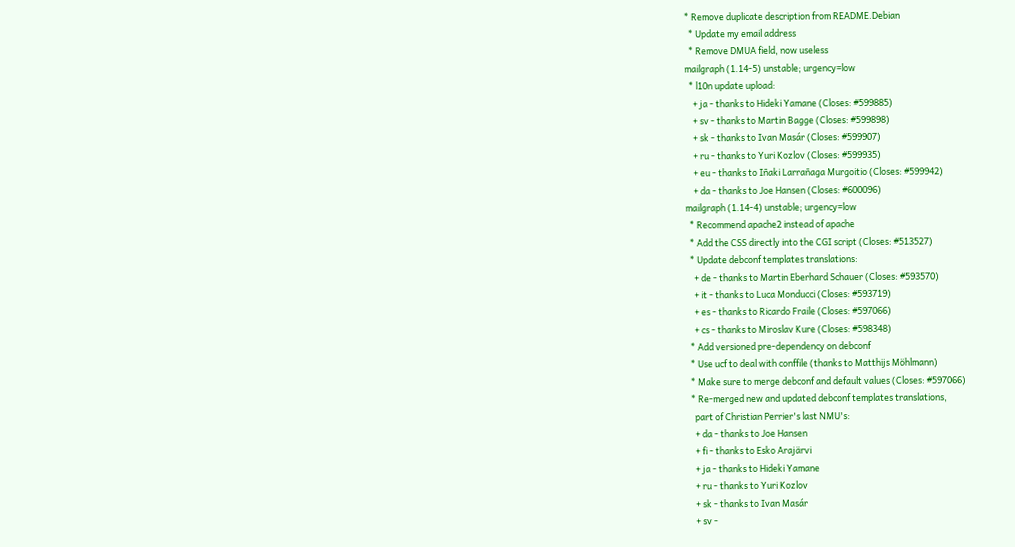* Remove duplicate description from README.Debian
  * Update my email address
  * Remove DMUA field, now useless
mailgraph (1.14-5) unstable; urgency=low
  * l10n update upload:
    + ja - thanks to Hideki Yamane (Closes: #599885)
    + sv - thanks to Martin Bagge (Closes: #599898)
    + sk - thanks to Ivan Masár (Closes: #599907)
    + ru - thanks to Yuri Kozlov (Closes: #599935)
    + eu - thanks to Iñaki Larrañaga Murgoitio (Closes: #599942)
    + da - thanks to Joe Hansen (Closes: #600096)
mailgraph (1.14-4) unstable; urgency=low
  * Recommend apache2 instead of apache
  * Add the CSS directly into the CGI script (Closes: #513527)
  * Update debconf templates translations:
    + de - thanks to Martin Eberhard Schauer (Closes: #593570)
    + it - thanks to Luca Monducci (Closes: #593719)
    + es - thanks to Ricardo Fraile (Closes: #597066)
    + cs - thanks to Miroslav Kure (Closes: #598348)
  * Add versioned pre-dependency on debconf
  * Use ucf to deal with conffile (thanks to Matthijs Möhlmann)
  * Make sure to merge debconf and default values (Closes: #597066)
  * Re-merged new and updated debconf templates translations,
    part of Christian Perrier's last NMU's:
    + da - thanks to Joe Hansen
    + fi - thanks to Esko Arajärvi
    + ja - thanks to Hideki Yamane
    + ru - thanks to Yuri Kozlov
    + sk - thanks to Ivan Masár
    + sv -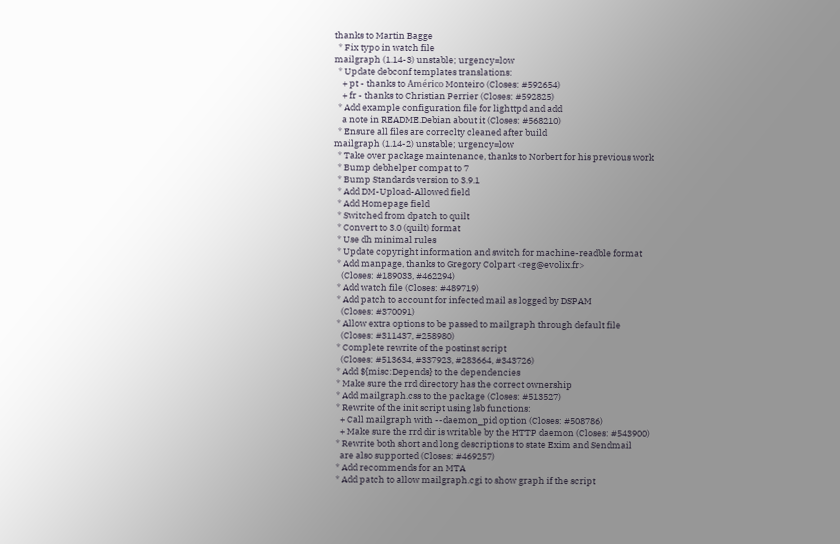thanks to Martin Bagge
  * Fix typo in watch file
mailgraph (1.14-3) unstable; urgency=low
  * Update debconf templates translations:
    + pt - thanks to Américo Monteiro (Closes: #592654)
    + fr - thanks to Christian Perrier (Closes: #592825)
  * Add example configuration file for lighttpd and add
    a note in README.Debian about it (Closes: #568210)
  * Ensure all files are correclty cleaned after build
mailgraph (1.14-2) unstable; urgency=low
  * Take over package maintenance, thanks to Norbert for his previous work
  * Bump debhelper compat to 7
  * Bump Standards version to 3.9.1
  * Add DM-Upload-Allowed field
  * Add Homepage field
  * Switched from dpatch to quilt
  * Convert to 3.0 (quilt) format
  * Use dh minimal rules
  * Update copyright information and switch for machine-readble format
  * Add manpage, thanks to Gregory Colpart <reg@evolix.fr>
    (Closes: #189033, #462294)
  * Add watch file (Closes: #489719)
  * Add patch to account for infected mail as logged by DSPAM
    (Closes: #370091)
  * Allow extra options to be passed to mailgraph through default file
    (Closes: #311437, #258980)
  * Complete rewrite of the postinst script
    (Closes: #513634, #337923, #283664, #343726)
  * Add ${misc:Depends} to the dependencies
  * Make sure the rrd directory has the correct ownership
  * Add mailgraph.css to the package (Closes: #513527)
  * Rewrite of the init script using lsb functions:
    + Call mailgraph with --daemon_pid option (Closes: #508786)
    + Make sure the rrd dir is writable by the HTTP daemon (Closes: #543900)
  * Rewrite both short and long descriptions to state Exim and Sendmail
    are also supported (Closes: #469257)
  * Add recommends for an MTA
  * Add patch to allow mailgraph.cgi to show graph if the script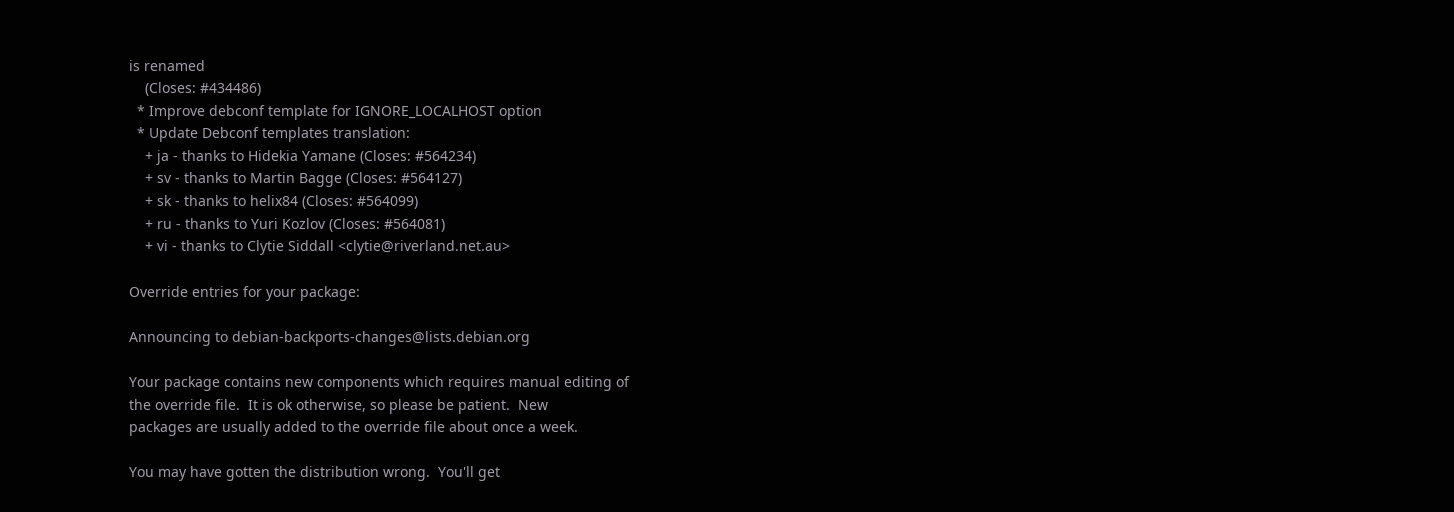is renamed
    (Closes: #434486)
  * Improve debconf template for IGNORE_LOCALHOST option
  * Update Debconf templates translation:
    + ja - thanks to Hidekia Yamane (Closes: #564234)
    + sv - thanks to Martin Bagge (Closes: #564127)
    + sk - thanks to helix84 (Closes: #564099)
    + ru - thanks to Yuri Kozlov (Closes: #564081)
    + vi - thanks to Clytie Siddall <clytie@riverland.net.au>

Override entries for your package:

Announcing to debian-backports-changes@lists.debian.org

Your package contains new components which requires manual editing of
the override file.  It is ok otherwise, so please be patient.  New
packages are usually added to the override file about once a week.

You may have gotten the distribution wrong.  You'll get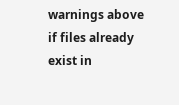warnings above
if files already exist in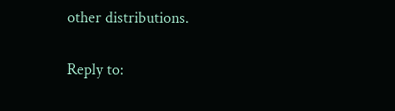other distributions.

Reply to: